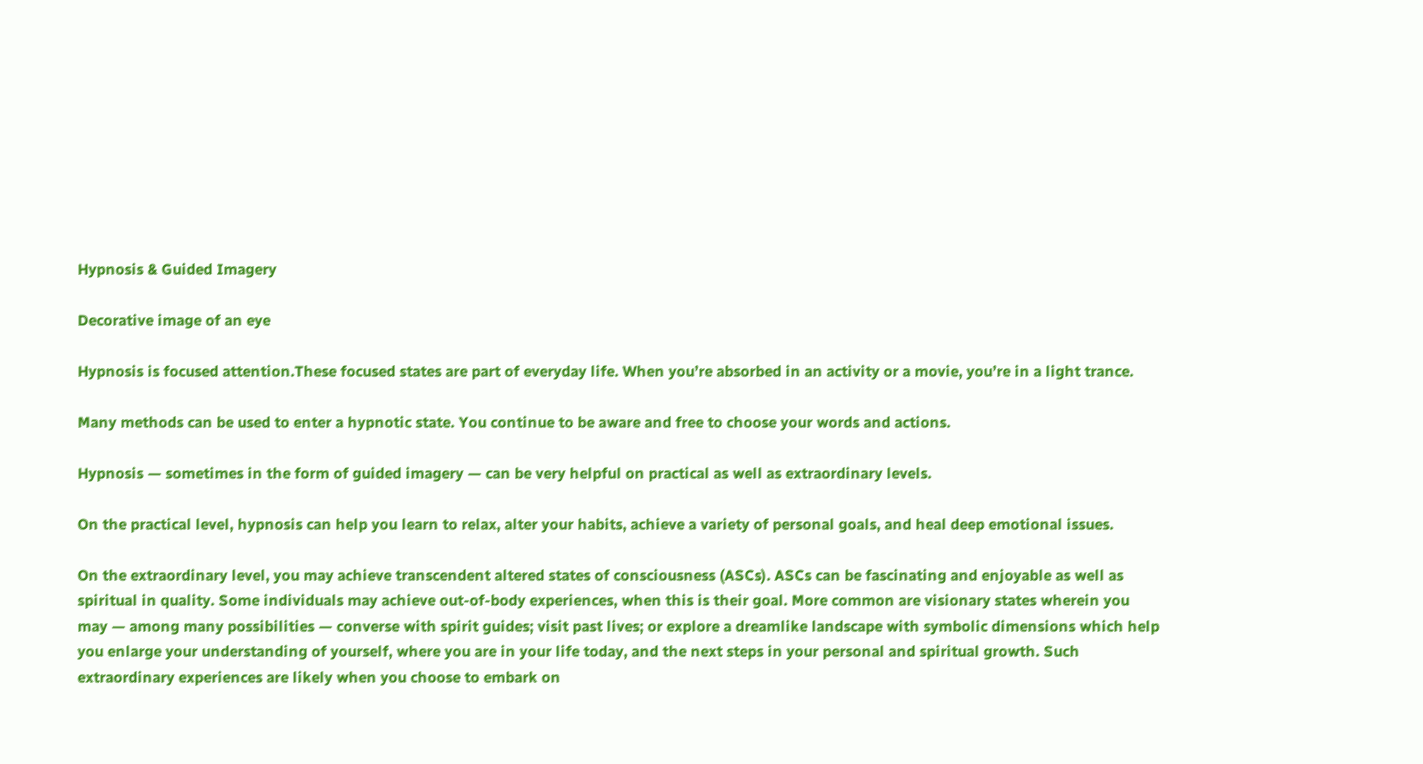Hypnosis & Guided Imagery

Decorative image of an eye

Hypnosis is focused attention.These focused states are part of everyday life. When you’re absorbed in an activity or a movie, you’re in a light trance.

Many methods can be used to enter a hypnotic state. You continue to be aware and free to choose your words and actions.

Hypnosis — sometimes in the form of guided imagery — can be very helpful on practical as well as extraordinary levels.

On the practical level, hypnosis can help you learn to relax, alter your habits, achieve a variety of personal goals, and heal deep emotional issues.

On the extraordinary level, you may achieve transcendent altered states of consciousness (ASCs). ASCs can be fascinating and enjoyable as well as spiritual in quality. Some individuals may achieve out-of-body experiences, when this is their goal. More common are visionary states wherein you may — among many possibilities — converse with spirit guides; visit past lives; or explore a dreamlike landscape with symbolic dimensions which help you enlarge your understanding of yourself, where you are in your life today, and the next steps in your personal and spiritual growth. Such extraordinary experiences are likely when you choose to embark on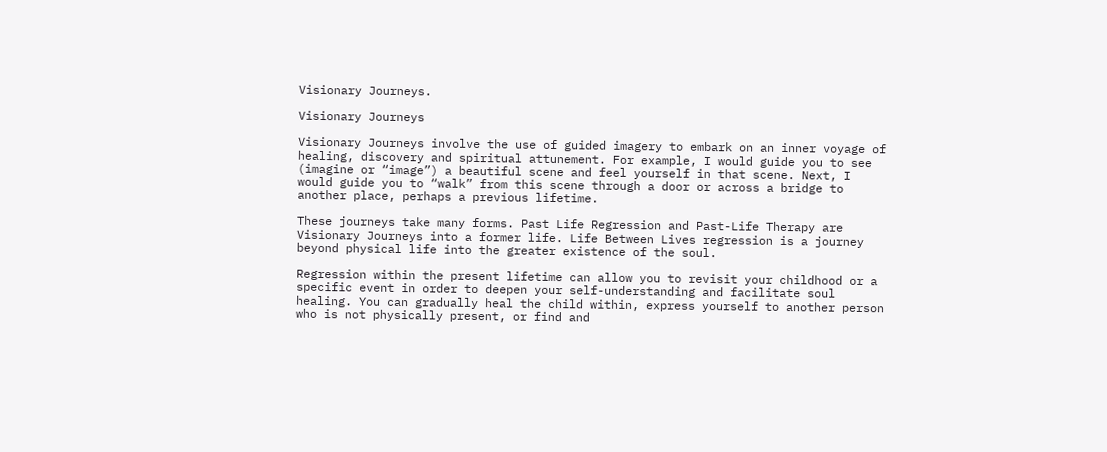Visionary Journeys.

Visionary Journeys

Visionary Journeys involve the use of guided imagery to embark on an inner voyage of healing, discovery and spiritual attunement. For example, I would guide you to see (imagine or “image”) a beautiful scene and feel yourself in that scene. Next, I would guide you to “walk” from this scene through a door or across a bridge to another place, perhaps a previous lifetime.

These journeys take many forms. Past Life Regression and Past-Life Therapy are Visionary Journeys into a former life. Life Between Lives regression is a journey beyond physical life into the greater existence of the soul.

Regression within the present lifetime can allow you to revisit your childhood or a specific event in order to deepen your self-understanding and facilitate soul healing. You can gradually heal the child within, express yourself to another person who is not physically present, or find and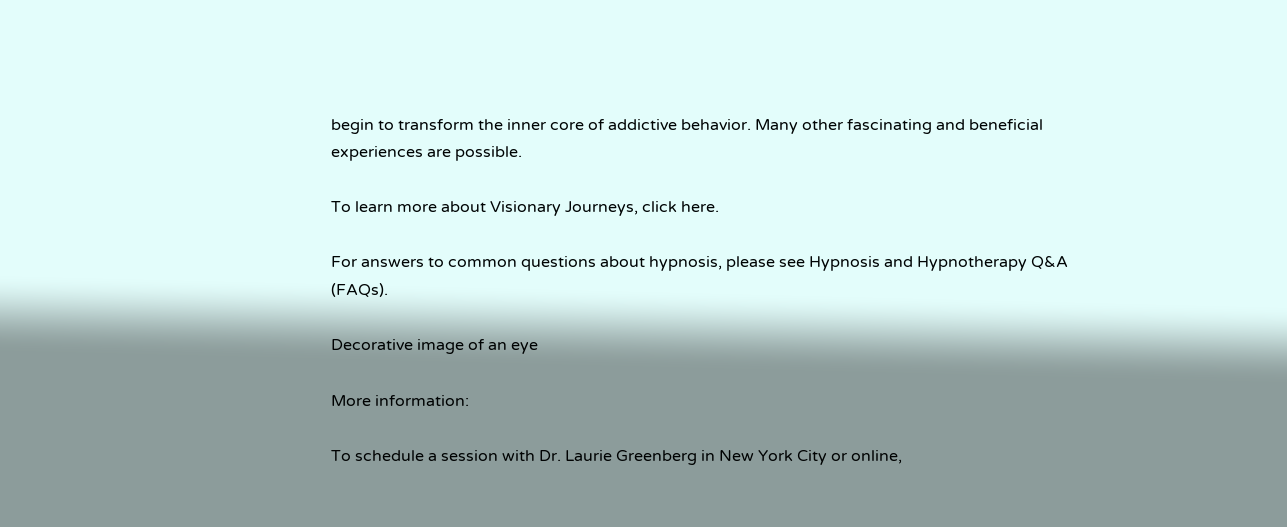begin to transform the inner core of addictive behavior. Many other fascinating and beneficial experiences are possible.

To learn more about Visionary Journeys, click here.

For answers to common questions about hypnosis, please see Hypnosis and Hypnotherapy Q&A (FAQs).

Decorative image of an eye

More information:

To schedule a session with Dr. Laurie Greenberg in New York City or online,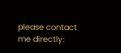please contact me directly: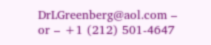DrLGreenberg@aol.com – or – +1 (212) 501-4647